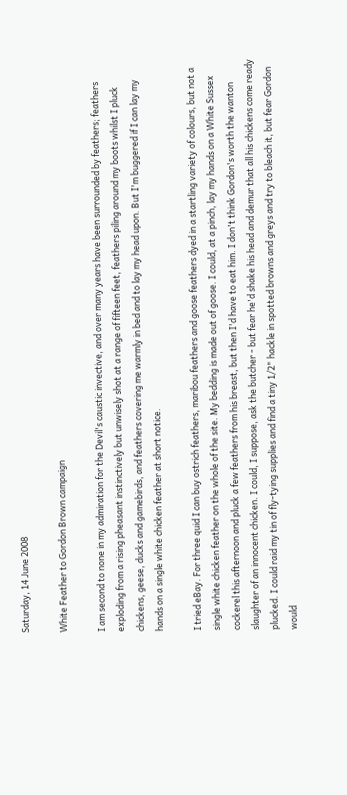Saturday, 14 June 2008

White Feather to Gordon Brown campaign

I am second to none in my admiration for the Devil's caustic invective, and over many years have been surrounded by feathers; feathers exploding from a rising pheasant instinctively but unwisely shot at a range of fifteen feet, feathers piling around my boots whilst I pluck chickens, geese, ducks and gamebirds, and feathers covering me warmly in bed and to lay my head upon. But I'm buggered if I can lay my hands on a single white chicken feather at short notice.

I tried eBay. For three quid I can buy ostrich feathers, maribou feathers and goose feathers dyed in a startling variety of colours, but not a single white chicken feather on the whole of the site. My bedding is made out of goose. I could, at a pinch, lay my hands on a White Sussex cockerel this afternoon and pluck a few feathers from his breast, but then I'd have to eat him. I don't think Gordon's worth the wanton slaughter of an innocent chicken. I could, I suppose, ask the butcher - but fear he'd shake his head and demur that all his chickens come ready plucked. I could raid my tin of fly-tying supplies and find a tiny 1/2" hackle in spotted browns and greys and try to bleach it, but fear Gordon would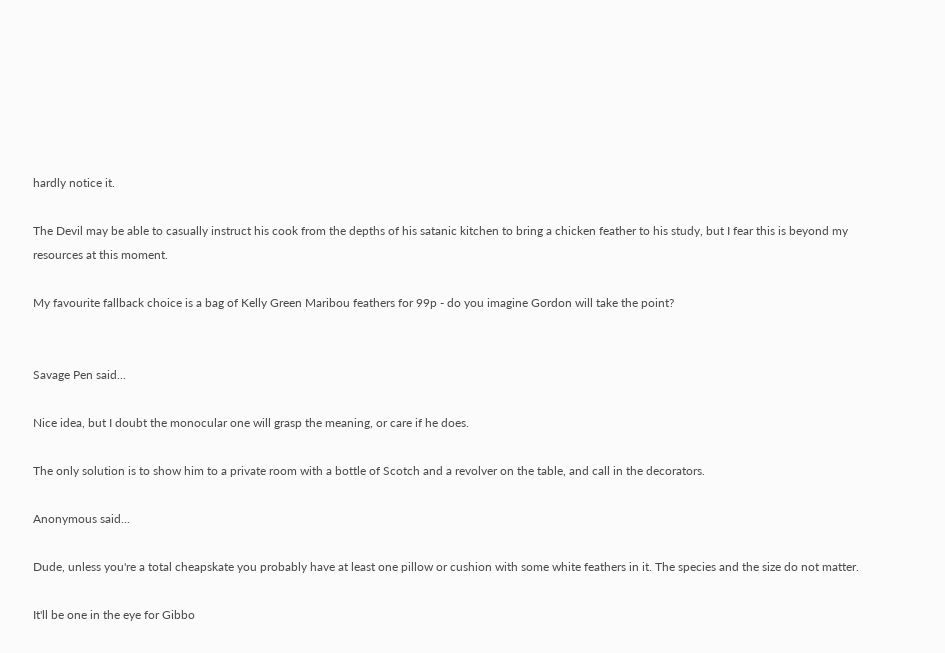hardly notice it.

The Devil may be able to casually instruct his cook from the depths of his satanic kitchen to bring a chicken feather to his study, but I fear this is beyond my resources at this moment.

My favourite fallback choice is a bag of Kelly Green Maribou feathers for 99p - do you imagine Gordon will take the point?


Savage Pen said...

Nice idea, but I doubt the monocular one will grasp the meaning, or care if he does.

The only solution is to show him to a private room with a bottle of Scotch and a revolver on the table, and call in the decorators.

Anonymous said...

Dude, unless you're a total cheapskate you probably have at least one pillow or cushion with some white feathers in it. The species and the size do not matter.

It'll be one in the eye for Gibbo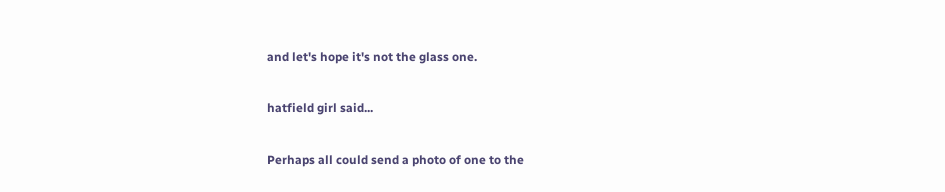and let's hope it's not the glass one.

hatfield girl said...

Perhaps all could send a photo of one to the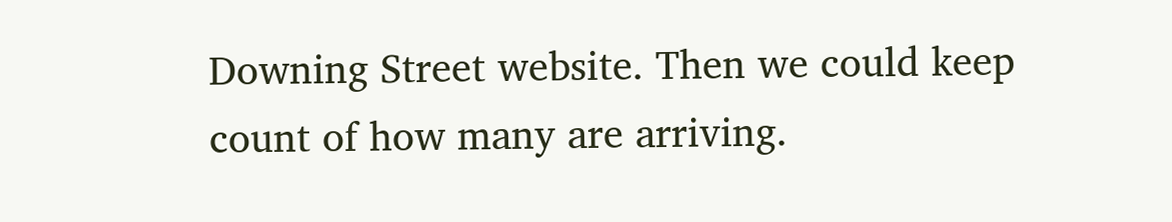Downing Street website. Then we could keep count of how many are arriving.